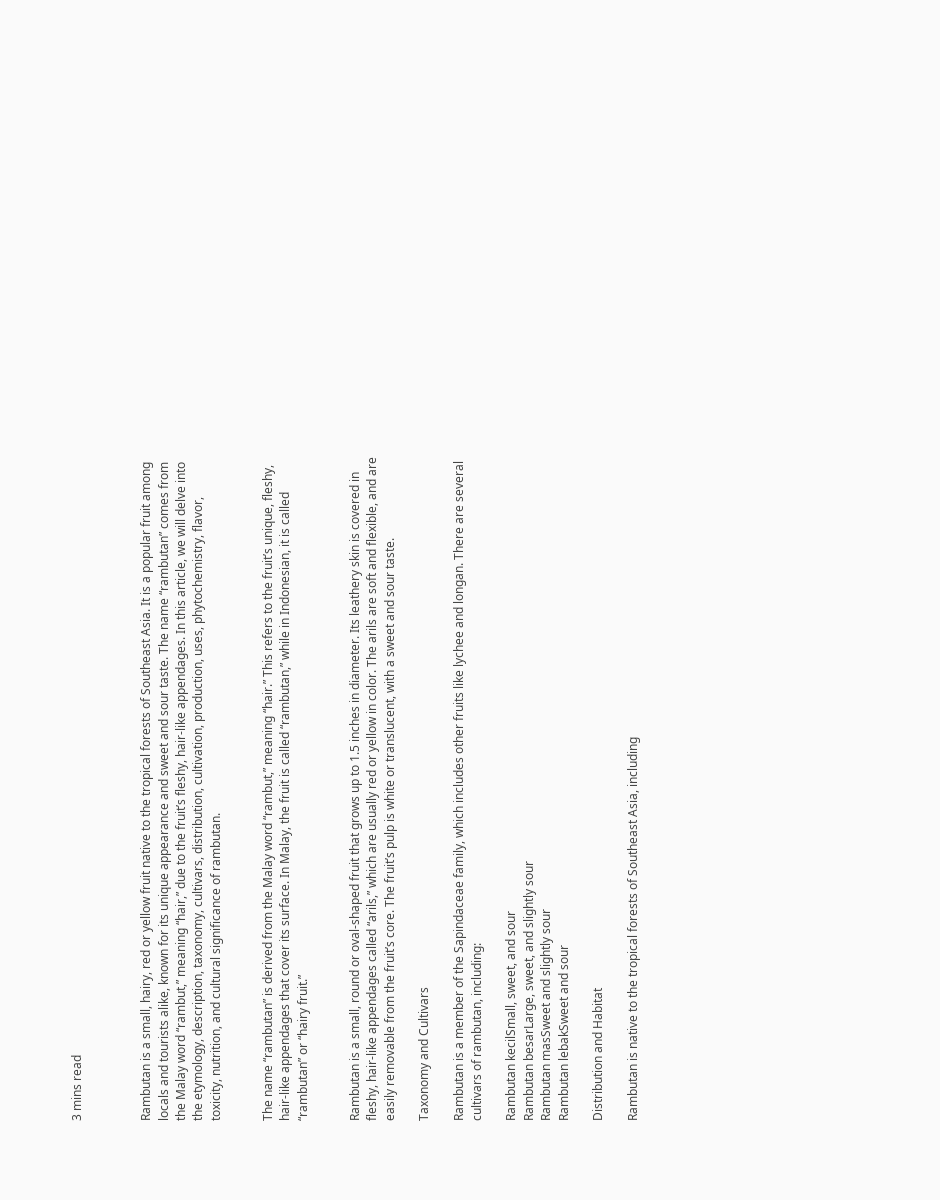3 mins read



Rambutan is a small, hairy, red or yellow fruit native to the tropical forests of Southeast Asia. It is a popular fruit among locals and tourists alike, known for its unique appearance and sweet and sour taste. The name “rambutan” comes from the Malay word “rambut,” meaning “hair,” due to the fruit’s fleshy, hair-like appendages. In this article, we will delve into the etymology, description, taxonomy, cultivars, distribution, cultivation, production, uses, phytochemistry, flavor, toxicity, nutrition, and cultural significance of rambutan.


The name “rambutan” is derived from the Malay word “rambut,” meaning “hair.” This refers to the fruit’s unique, fleshy, hair-like appendages that cover its surface. In Malay, the fruit is called “rambutan,” while in Indonesian, it is called “rambutan” or “hairy fruit.”


Rambutan is a small, round or oval-shaped fruit that grows up to 1.5 inches in diameter. Its leathery skin is covered in fleshy, hair-like appendages called “arils,” which are usually red or yellow in color. The arils are soft and flexible, and are easily removable from the fruit’s core. The fruit’s pulp is white or translucent, with a sweet and sour taste.

Taxonomy and Cultivars

Rambutan is a member of the Sapindaceae family, which includes other fruits like lychee and longan. There are several cultivars of rambutan, including:

Rambutan kecilSmall, sweet, and sour
Rambutan besarLarge, sweet, and slightly sour
Rambutan masSweet and slightly sour
Rambutan lebakSweet and sour

Distribution and Habitat

Rambutan is native to the tropical forests of Southeast Asia, including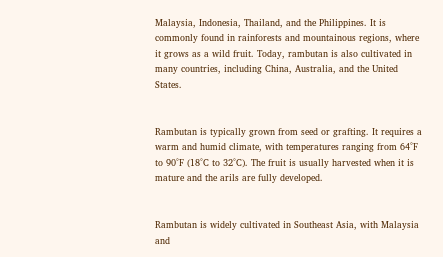Malaysia, Indonesia, Thailand, and the Philippines. It is commonly found in rainforests and mountainous regions, where it grows as a wild fruit. Today, rambutan is also cultivated in many countries, including China, Australia, and the United States.


Rambutan is typically grown from seed or grafting. It requires a warm and humid climate, with temperatures ranging from 64°F to 90°F (18°C to 32°C). The fruit is usually harvested when it is mature and the arils are fully developed.


Rambutan is widely cultivated in Southeast Asia, with Malaysia and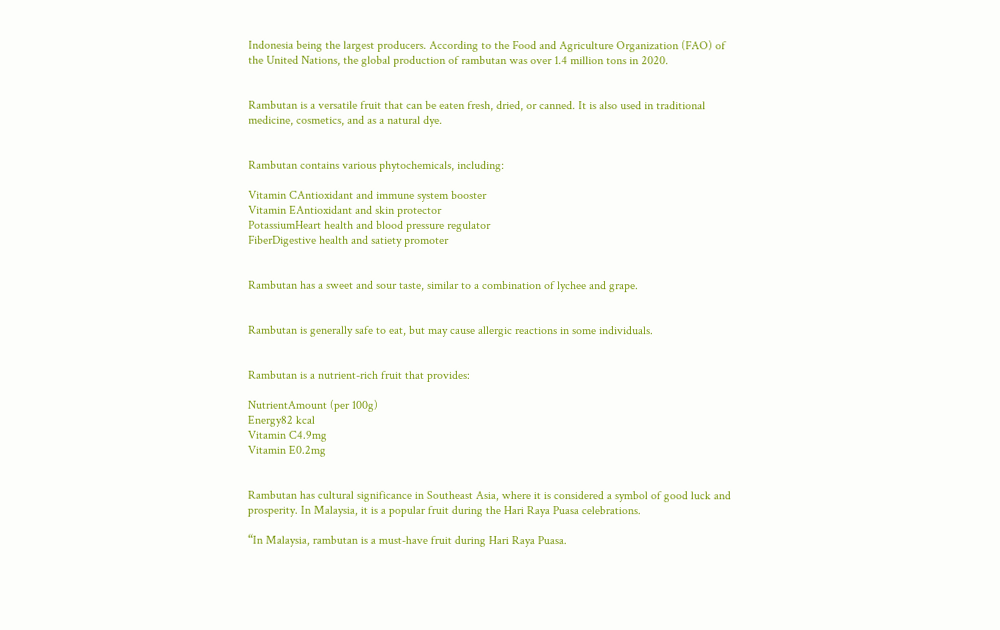Indonesia being the largest producers. According to the Food and Agriculture Organization (FAO) of the United Nations, the global production of rambutan was over 1.4 million tons in 2020.


Rambutan is a versatile fruit that can be eaten fresh, dried, or canned. It is also used in traditional medicine, cosmetics, and as a natural dye.


Rambutan contains various phytochemicals, including:

Vitamin CAntioxidant and immune system booster
Vitamin EAntioxidant and skin protector
PotassiumHeart health and blood pressure regulator
FiberDigestive health and satiety promoter


Rambutan has a sweet and sour taste, similar to a combination of lychee and grape.


Rambutan is generally safe to eat, but may cause allergic reactions in some individuals.


Rambutan is a nutrient-rich fruit that provides:

NutrientAmount (per 100g)
Energy82 kcal
Vitamin C4.9mg
Vitamin E0.2mg


Rambutan has cultural significance in Southeast Asia, where it is considered a symbol of good luck and prosperity. In Malaysia, it is a popular fruit during the Hari Raya Puasa celebrations.

“In Malaysia, rambutan is a must-have fruit during Hari Raya Puasa.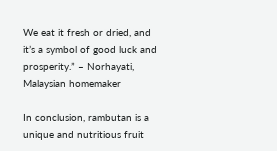We eat it fresh or dried, and it’s a symbol of good luck and prosperity.” – Norhayati, Malaysian homemaker

In conclusion, rambutan is a unique and nutritious fruit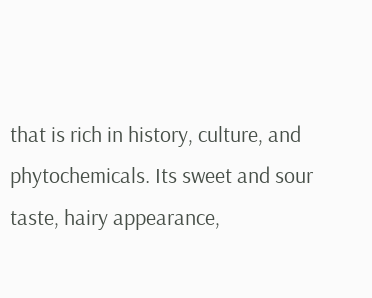that is rich in history, culture, and phytochemicals. Its sweet and sour taste, hairy appearance,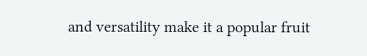and versatility make it a popular fruit